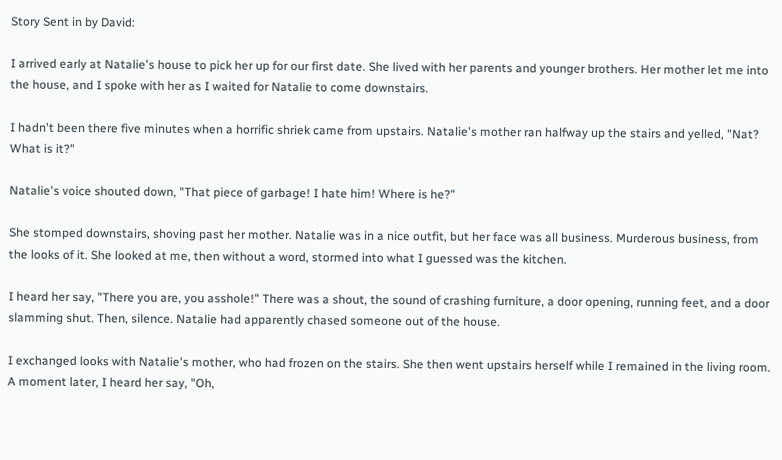Story Sent in by David:

I arrived early at Natalie's house to pick her up for our first date. She lived with her parents and younger brothers. Her mother let me into the house, and I spoke with her as I waited for Natalie to come downstairs.

I hadn't been there five minutes when a horrific shriek came from upstairs. Natalie's mother ran halfway up the stairs and yelled, "Nat? What is it?"

Natalie's voice shouted down, "That piece of garbage! I hate him! Where is he?"

She stomped downstairs, shoving past her mother. Natalie was in a nice outfit, but her face was all business. Murderous business, from the looks of it. She looked at me, then without a word, stormed into what I guessed was the kitchen.

I heard her say, "There you are, you asshole!" There was a shout, the sound of crashing furniture, a door opening, running feet, and a door slamming shut. Then, silence. Natalie had apparently chased someone out of the house.

I exchanged looks with Natalie's mother, who had frozen on the stairs. She then went upstairs herself while I remained in the living room. A moment later, I heard her say, "Oh,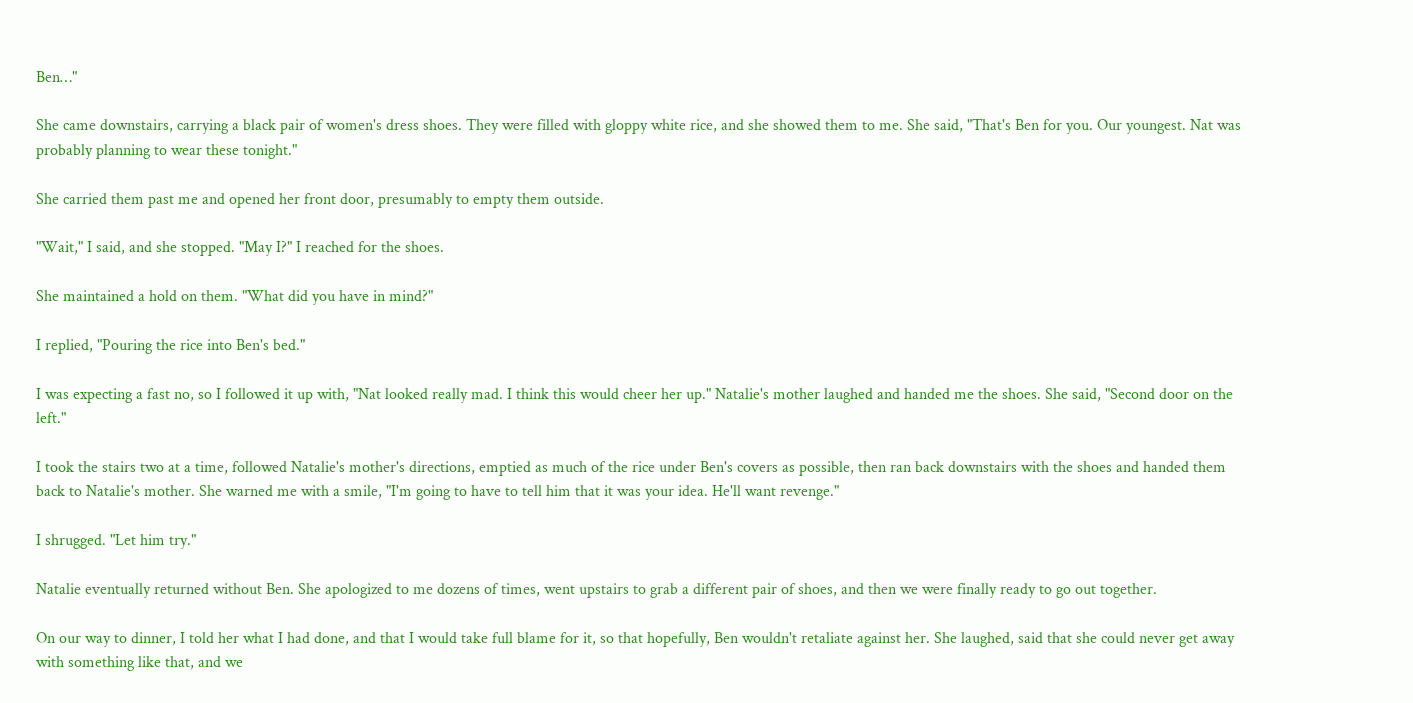Ben…"

She came downstairs, carrying a black pair of women's dress shoes. They were filled with gloppy white rice, and she showed them to me. She said, "That's Ben for you. Our youngest. Nat was probably planning to wear these tonight."

She carried them past me and opened her front door, presumably to empty them outside.

"Wait," I said, and she stopped. "May I?" I reached for the shoes.

She maintained a hold on them. "What did you have in mind?"

I replied, "Pouring the rice into Ben's bed."

I was expecting a fast no, so I followed it up with, "Nat looked really mad. I think this would cheer her up." Natalie's mother laughed and handed me the shoes. She said, "Second door on the left."

I took the stairs two at a time, followed Natalie's mother's directions, emptied as much of the rice under Ben's covers as possible, then ran back downstairs with the shoes and handed them back to Natalie's mother. She warned me with a smile, "I'm going to have to tell him that it was your idea. He'll want revenge."

I shrugged. "Let him try."

Natalie eventually returned without Ben. She apologized to me dozens of times, went upstairs to grab a different pair of shoes, and then we were finally ready to go out together.

On our way to dinner, I told her what I had done, and that I would take full blame for it, so that hopefully, Ben wouldn't retaliate against her. She laughed, said that she could never get away with something like that, and we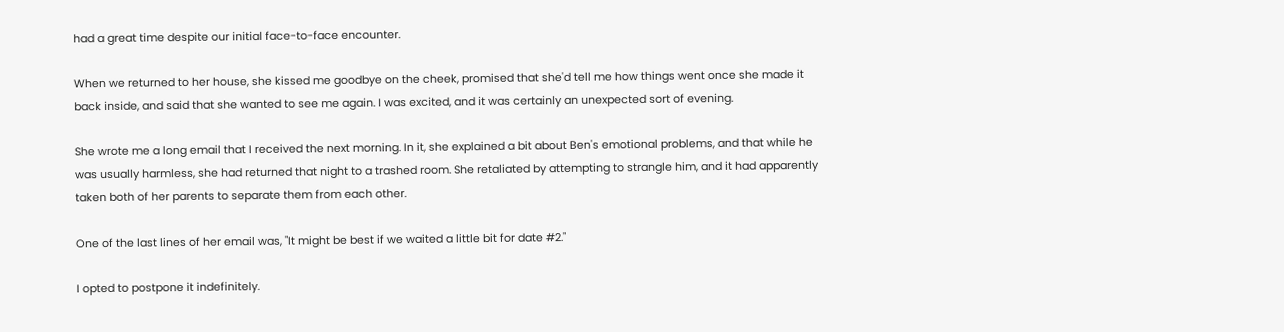had a great time despite our initial face-to-face encounter.

When we returned to her house, she kissed me goodbye on the cheek, promised that she'd tell me how things went once she made it back inside, and said that she wanted to see me again. I was excited, and it was certainly an unexpected sort of evening.

She wrote me a long email that I received the next morning. In it, she explained a bit about Ben's emotional problems, and that while he was usually harmless, she had returned that night to a trashed room. She retaliated by attempting to strangle him, and it had apparently taken both of her parents to separate them from each other.

One of the last lines of her email was, "It might be best if we waited a little bit for date #2."

I opted to postpone it indefinitely.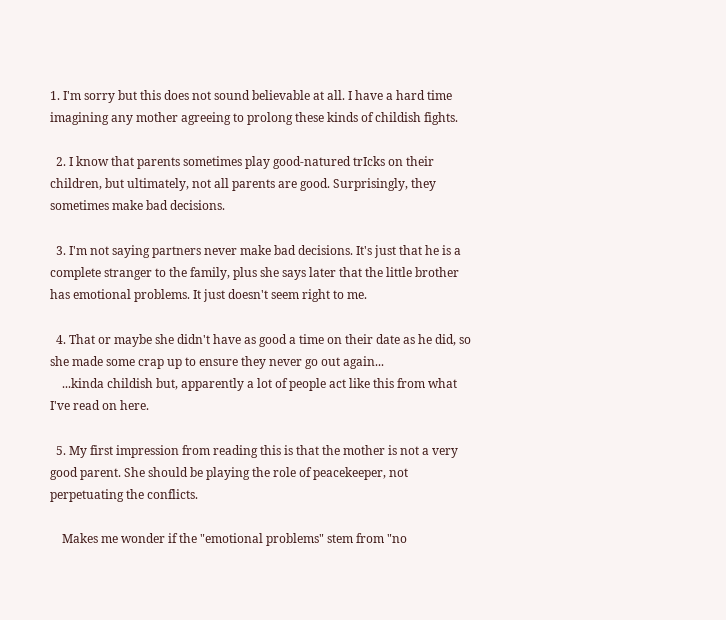1. I'm sorry but this does not sound believable at all. I have a hard time imagining any mother agreeing to prolong these kinds of childish fights.

  2. I know that parents sometimes play good-natured trIcks on their children, but ultimately, not all parents are good. Surprisingly, they sometimes make bad decisions.

  3. I'm not saying partners never make bad decisions. It's just that he is a complete stranger to the family, plus she says later that the little brother has emotional problems. It just doesn't seem right to me.

  4. That or maybe she didn't have as good a time on their date as he did, so she made some crap up to ensure they never go out again...
    ...kinda childish but, apparently a lot of people act like this from what I've read on here.

  5. My first impression from reading this is that the mother is not a very good parent. She should be playing the role of peacekeeper, not perpetuating the conflicts.

    Makes me wonder if the "emotional problems" stem from "no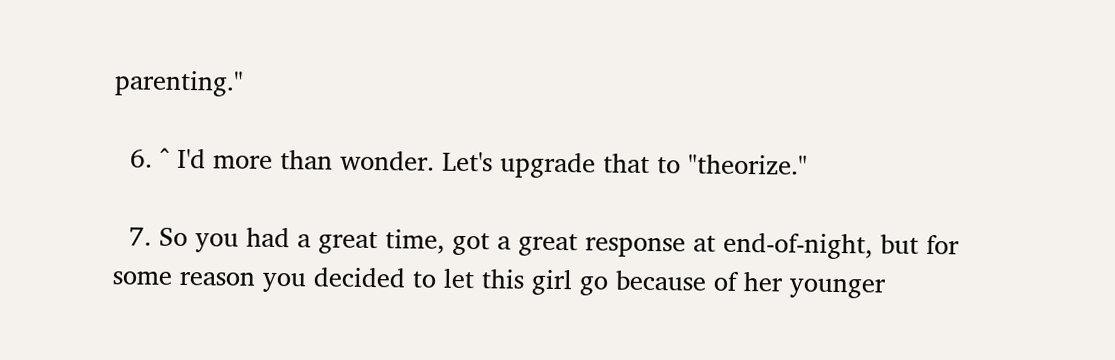parenting."

  6. ^ I'd more than wonder. Let's upgrade that to "theorize."

  7. So you had a great time, got a great response at end-of-night, but for some reason you decided to let this girl go because of her younger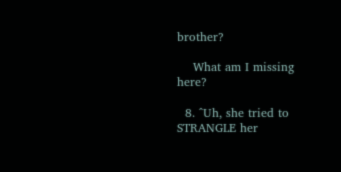brother?

    What am I missing here?

  8. ^Uh, she tried to STRANGLE her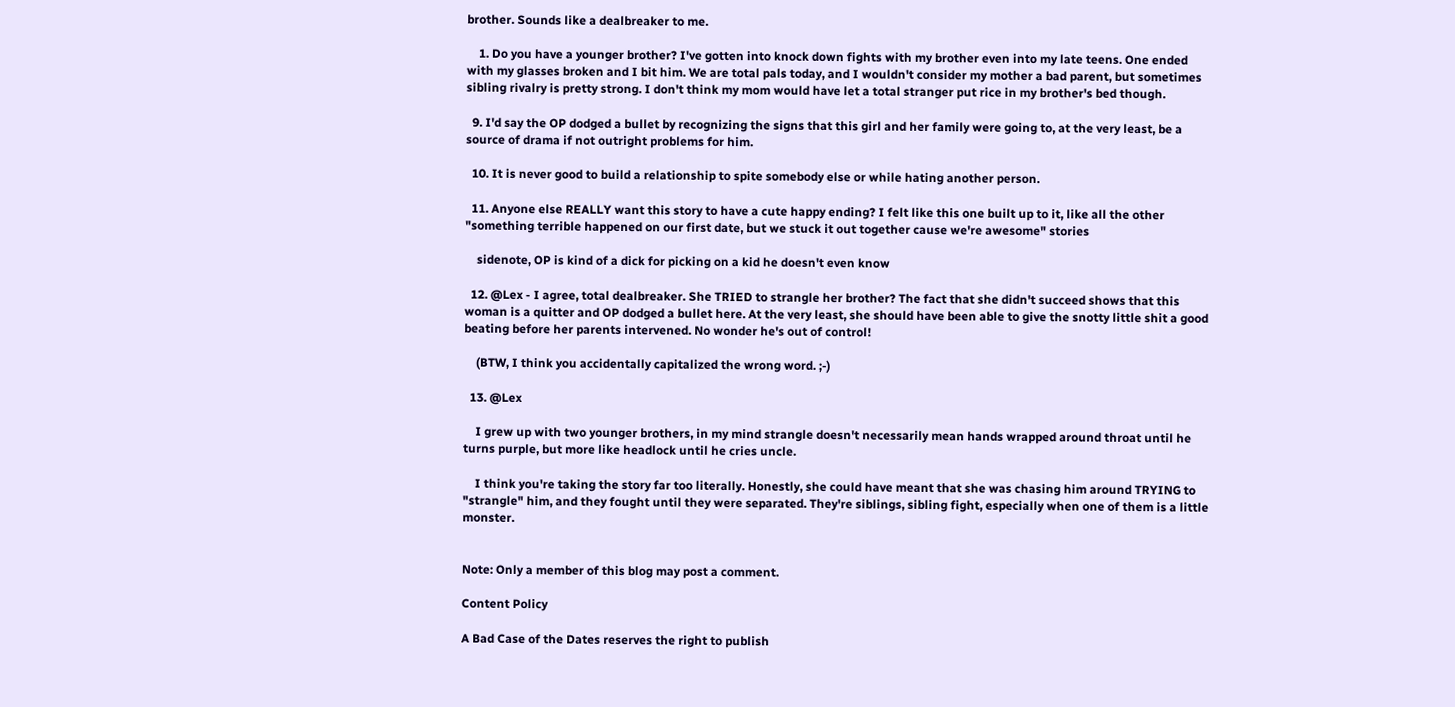brother. Sounds like a dealbreaker to me.

    1. Do you have a younger brother? I've gotten into knock down fights with my brother even into my late teens. One ended with my glasses broken and I bit him. We are total pals today, and I wouldn't consider my mother a bad parent, but sometimes sibling rivalry is pretty strong. I don't think my mom would have let a total stranger put rice in my brother's bed though.

  9. I'd say the OP dodged a bullet by recognizing the signs that this girl and her family were going to, at the very least, be a source of drama if not outright problems for him.

  10. It is never good to build a relationship to spite somebody else or while hating another person.

  11. Anyone else REALLY want this story to have a cute happy ending? I felt like this one built up to it, like all the other "something terrible happened on our first date, but we stuck it out together cause we're awesome" stories

    sidenote, OP is kind of a dick for picking on a kid he doesn't even know

  12. @Lex - I agree, total dealbreaker. She TRIED to strangle her brother? The fact that she didn't succeed shows that this woman is a quitter and OP dodged a bullet here. At the very least, she should have been able to give the snotty little shit a good beating before her parents intervened. No wonder he's out of control!

    (BTW, I think you accidentally capitalized the wrong word. ;-)

  13. @Lex

    I grew up with two younger brothers, in my mind strangle doesn't necessarily mean hands wrapped around throat until he turns purple, but more like headlock until he cries uncle.

    I think you're taking the story far too literally. Honestly, she could have meant that she was chasing him around TRYING to "strangle" him, and they fought until they were separated. They're siblings, sibling fight, especially when one of them is a little monster.


Note: Only a member of this blog may post a comment.

Content Policy

A Bad Case of the Dates reserves the right to publish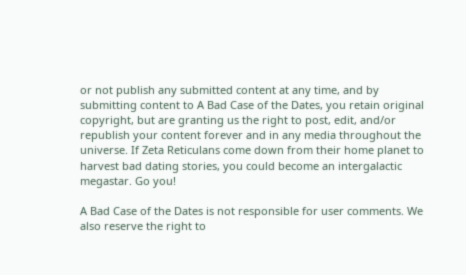or not publish any submitted content at any time, and by submitting content to A Bad Case of the Dates, you retain original copyright, but are granting us the right to post, edit, and/or republish your content forever and in any media throughout the universe. If Zeta Reticulans come down from their home planet to harvest bad dating stories, you could become an intergalactic megastar. Go you!

A Bad Case of the Dates is not responsible for user comments. We also reserve the right to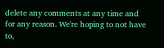delete any comments at any time and for any reason. We're hoping to not have to,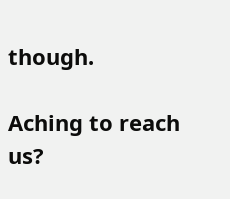though.

Aching to reach us?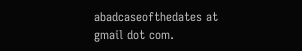abadcaseofthedates at gmail dot com.